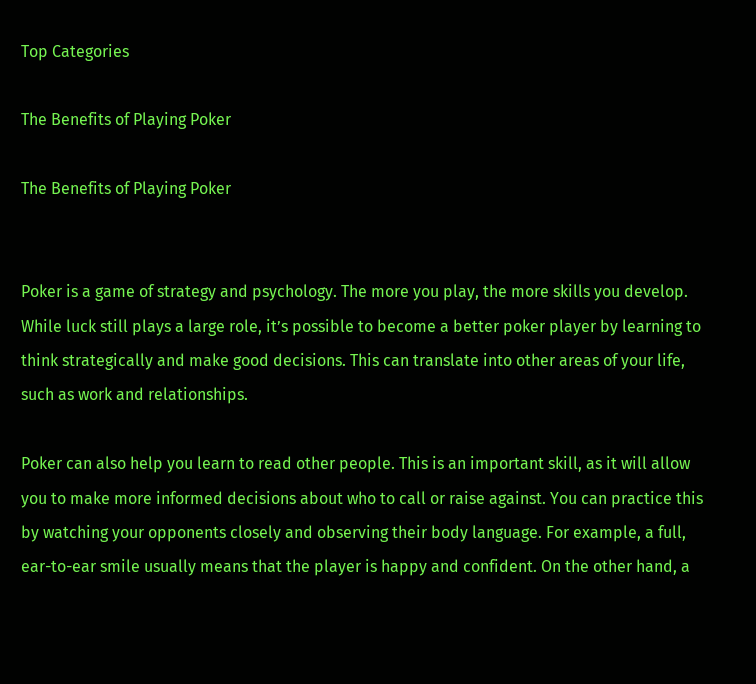Top Categories

The Benefits of Playing Poker

The Benefits of Playing Poker


Poker is a game of strategy and psychology. The more you play, the more skills you develop. While luck still plays a large role, it’s possible to become a better poker player by learning to think strategically and make good decisions. This can translate into other areas of your life, such as work and relationships.

Poker can also help you learn to read other people. This is an important skill, as it will allow you to make more informed decisions about who to call or raise against. You can practice this by watching your opponents closely and observing their body language. For example, a full, ear-to-ear smile usually means that the player is happy and confident. On the other hand, a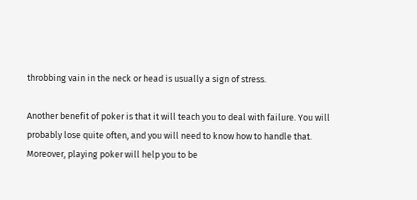throbbing vain in the neck or head is usually a sign of stress.

Another benefit of poker is that it will teach you to deal with failure. You will probably lose quite often, and you will need to know how to handle that. Moreover, playing poker will help you to be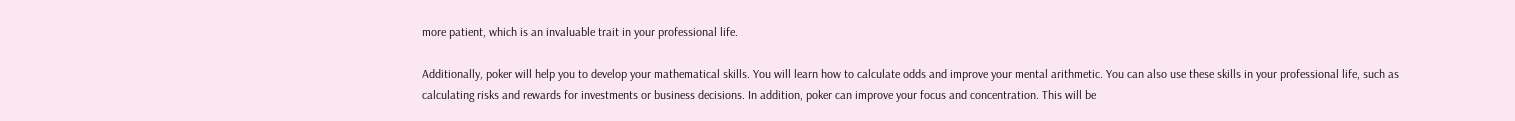more patient, which is an invaluable trait in your professional life.

Additionally, poker will help you to develop your mathematical skills. You will learn how to calculate odds and improve your mental arithmetic. You can also use these skills in your professional life, such as calculating risks and rewards for investments or business decisions. In addition, poker can improve your focus and concentration. This will be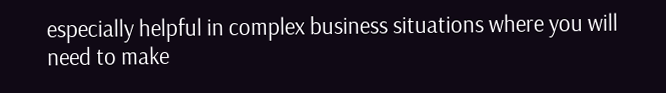especially helpful in complex business situations where you will need to make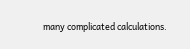many complicated calculations.